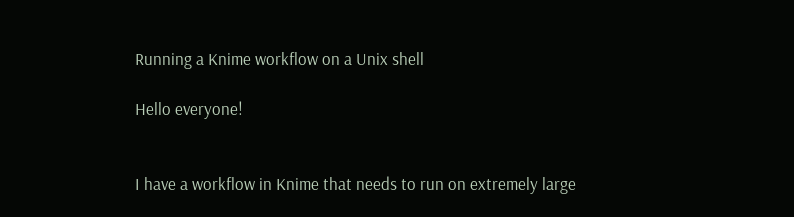Running a Knime workflow on a Unix shell

Hello everyone!


I have a workflow in Knime that needs to run on extremely large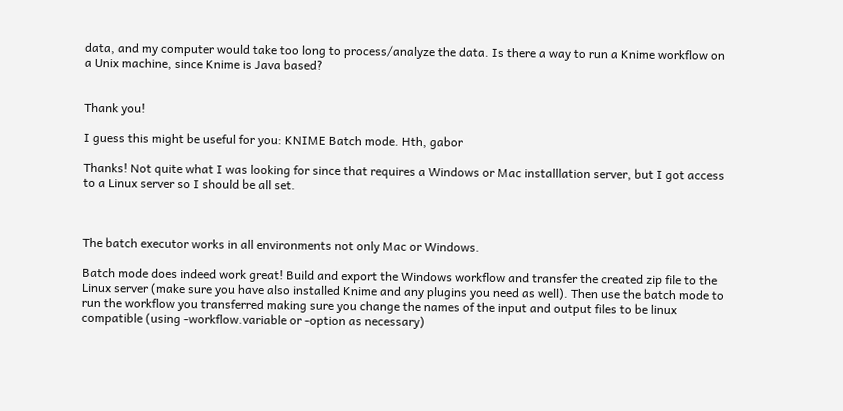data, and my computer would take too long to process/analyze the data. Is there a way to run a Knime workflow on a Unix machine, since Knime is Java based?


Thank you!

I guess this might be useful for you: KNIME Batch mode. Hth, gabor

Thanks! Not quite what I was looking for since that requires a Windows or Mac installlation server, but I got access to a Linux server so I should be all set.



The batch executor works in all environments not only Mac or Windows.

Batch mode does indeed work great! Build and export the Windows workflow and transfer the created zip file to the Linux server (make sure you have also installed Knime and any plugins you need as well). Then use the batch mode to run the workflow you transferred making sure you change the names of the input and output files to be linux compatible (using -workflow.variable or -option as necessary)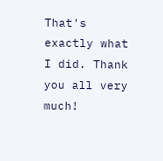That's exactly what I did. Thank you all very much!